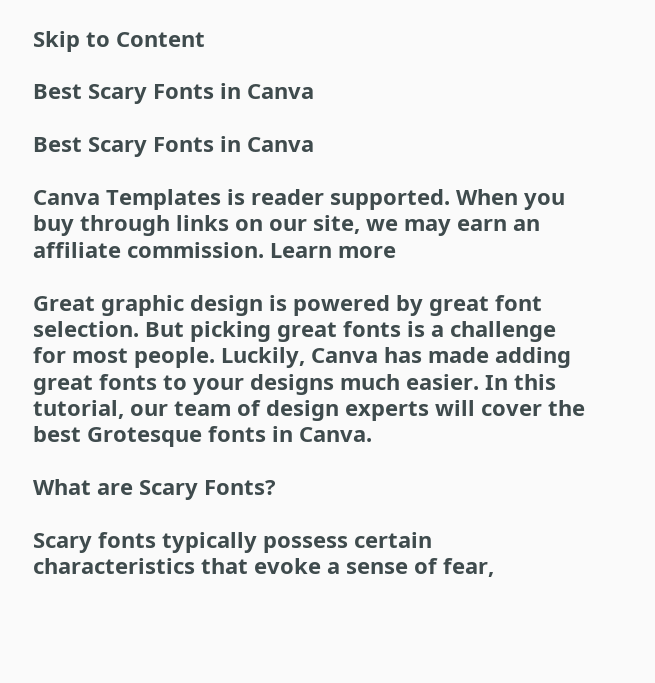Skip to Content

Best Scary Fonts in Canva

Best Scary Fonts in Canva

Canva Templates is reader supported. When you buy through links on our site, we may earn an affiliate commission. Learn more

Great graphic design is powered by great font selection. But picking great fonts is a challenge for most people. Luckily, Canva has made adding great fonts to your designs much easier. In this tutorial, our team of design experts will cover the best Grotesque fonts in Canva.

What are Scary Fonts?

Scary fonts typically possess certain characteristics that evoke a sense of fear,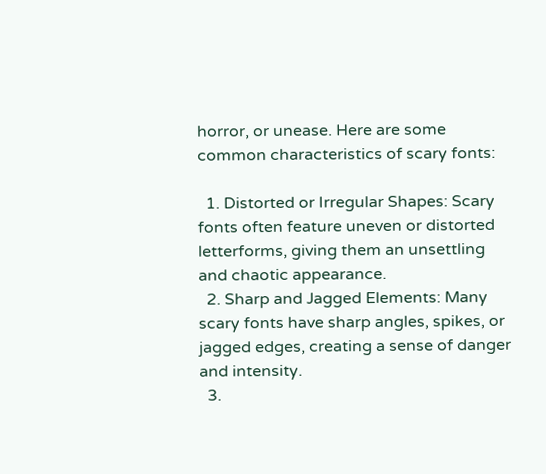horror, or unease. Here are some common characteristics of scary fonts:

  1. Distorted or Irregular Shapes: Scary fonts often feature uneven or distorted letterforms, giving them an unsettling and chaotic appearance.
  2. Sharp and Jagged Elements: Many scary fonts have sharp angles, spikes, or jagged edges, creating a sense of danger and intensity.
  3.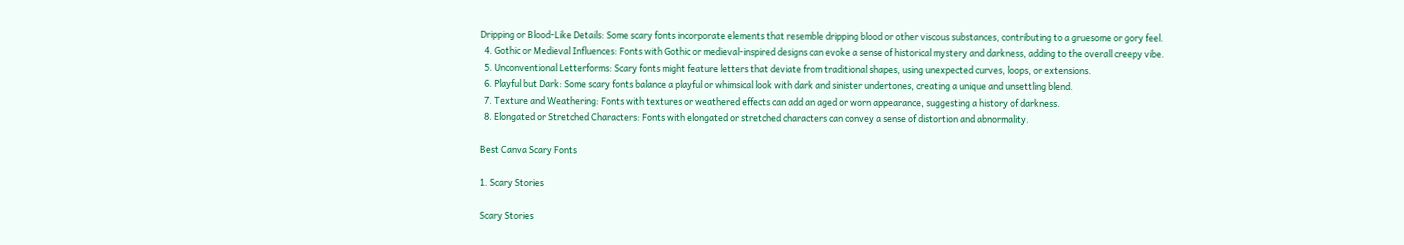Dripping or Blood-Like Details: Some scary fonts incorporate elements that resemble dripping blood or other viscous substances, contributing to a gruesome or gory feel.
  4. Gothic or Medieval Influences: Fonts with Gothic or medieval-inspired designs can evoke a sense of historical mystery and darkness, adding to the overall creepy vibe.
  5. Unconventional Letterforms: Scary fonts might feature letters that deviate from traditional shapes, using unexpected curves, loops, or extensions.
  6. Playful but Dark: Some scary fonts balance a playful or whimsical look with dark and sinister undertones, creating a unique and unsettling blend.
  7. Texture and Weathering: Fonts with textures or weathered effects can add an aged or worn appearance, suggesting a history of darkness.
  8. Elongated or Stretched Characters: Fonts with elongated or stretched characters can convey a sense of distortion and abnormality.

Best Canva Scary Fonts

1. Scary Stories

Scary Stories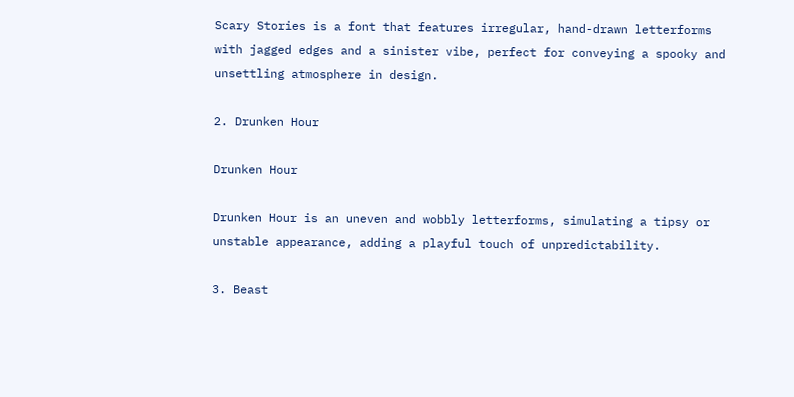Scary Stories is a font that features irregular, hand-drawn letterforms with jagged edges and a sinister vibe, perfect for conveying a spooky and unsettling atmosphere in design.

2. Drunken Hour

Drunken Hour

Drunken Hour is an uneven and wobbly letterforms, simulating a tipsy or unstable appearance, adding a playful touch of unpredictability.

3. Beast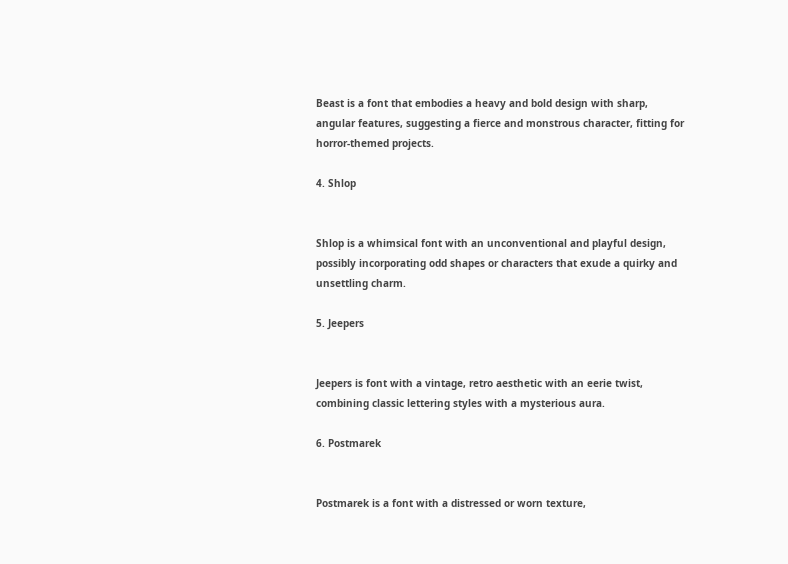Beast is a font that embodies a heavy and bold design with sharp, angular features, suggesting a fierce and monstrous character, fitting for horror-themed projects.

4. Shlop


Shlop is a whimsical font with an unconventional and playful design, possibly incorporating odd shapes or characters that exude a quirky and unsettling charm.

5. Jeepers


Jeepers is font with a vintage, retro aesthetic with an eerie twist, combining classic lettering styles with a mysterious aura.

6. Postmarek


Postmarek is a font with a distressed or worn texture,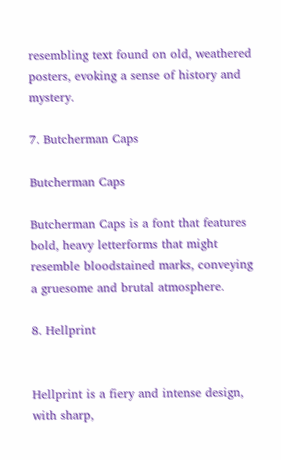resembling text found on old, weathered posters, evoking a sense of history and mystery.

7. Butcherman Caps

Butcherman Caps

Butcherman Caps is a font that features bold, heavy letterforms that might resemble bloodstained marks, conveying a gruesome and brutal atmosphere.

8. Hellprint


Hellprint is a fiery and intense design, with sharp,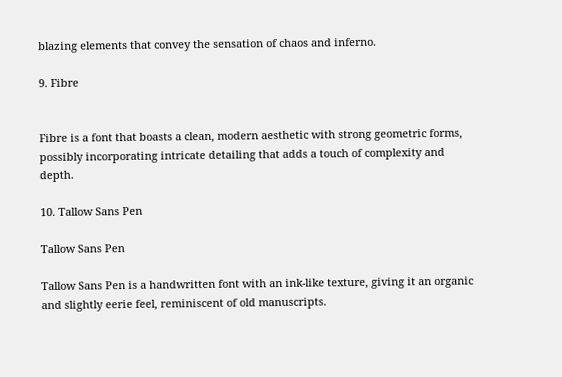blazing elements that convey the sensation of chaos and inferno.

9. Fibre


Fibre is a font that boasts a clean, modern aesthetic with strong geometric forms, possibly incorporating intricate detailing that adds a touch of complexity and depth.

10. Tallow Sans Pen

Tallow Sans Pen

Tallow Sans Pen is a handwritten font with an ink-like texture, giving it an organic and slightly eerie feel, reminiscent of old manuscripts.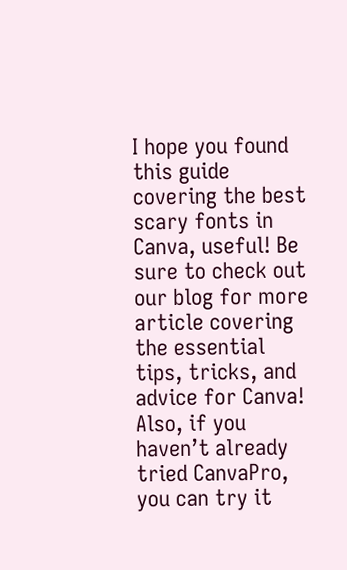I hope you found this guide covering the best scary fonts in Canva, useful! Be sure to check out our blog for more article covering the essential tips, tricks, and advice for Canva! Also, if you haven’t already tried CanvaPro, you can try it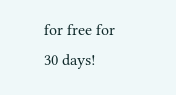for free for 30 days!